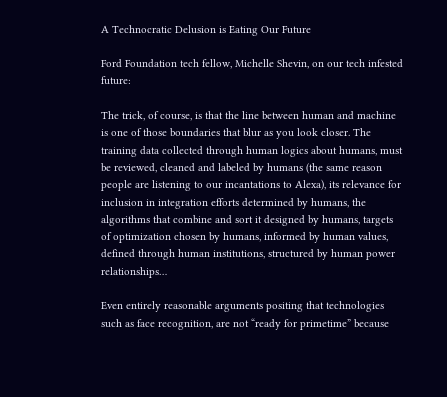A Technocratic Delusion is Eating Our Future

Ford Foundation tech fellow, Michelle Shevin, on our tech infested future:

The trick, of course, is that the line between human and machine is one of those boundaries that blur as you look closer. The training data collected through human logics about humans, must be reviewed, cleaned and labeled by humans (the same reason people are listening to our incantations to Alexa), its relevance for inclusion in integration efforts determined by humans, the algorithms that combine and sort it designed by humans, targets of optimization chosen by humans, informed by human values, defined through human institutions, structured by human power relationships…

Even entirely reasonable arguments positing that technologies such as face recognition, are not “ready for primetime” because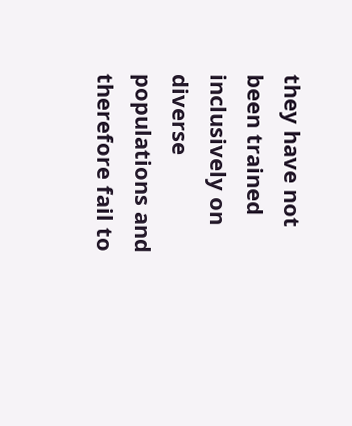they have not been trained inclusively on diverse populations and therefore fail to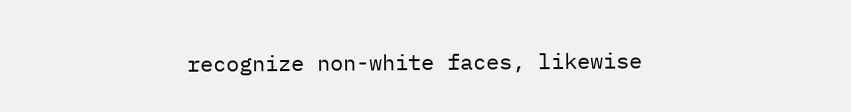recognize non-white faces, likewise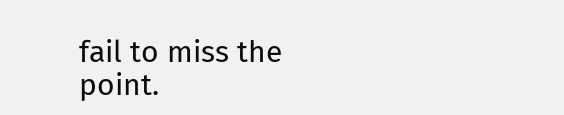fail to miss the point.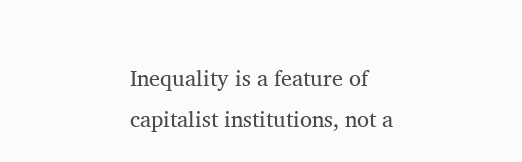Inequality is a feature of capitalist institutions, not a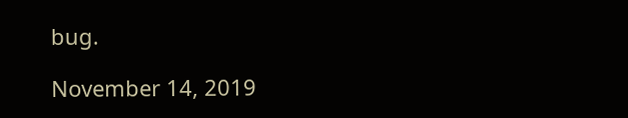bug.

November 14, 2019